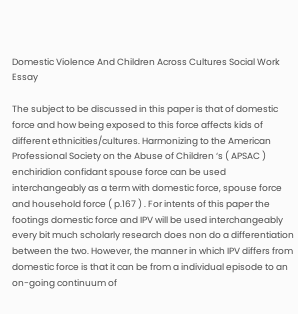Domestic Violence And Children Across Cultures Social Work Essay

The subject to be discussed in this paper is that of domestic force and how being exposed to this force affects kids of different ethnicities/cultures. Harmonizing to the American Professional Society on the Abuse of Children ‘s ( APSAC ) enchiridion confidant spouse force can be used interchangeably as a term with domestic force, spouse force and household force ( p.167 ) . For intents of this paper the footings domestic force and IPV will be used interchangeably every bit much scholarly research does non do a differentiation between the two. However, the manner in which IPV differs from domestic force is that it can be from a individual episode to an on-going continuum of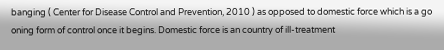banging ( Center for Disease Control and Prevention, 2010 ) as opposed to domestic force which is a go oning form of control once it begins. Domestic force is an country of ill-treatment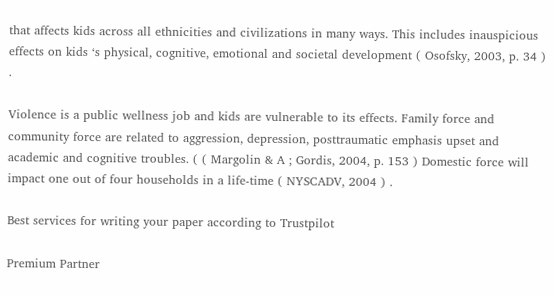that affects kids across all ethnicities and civilizations in many ways. This includes inauspicious effects on kids ‘s physical, cognitive, emotional and societal development ( Osofsky, 2003, p. 34 ) .

Violence is a public wellness job and kids are vulnerable to its effects. Family force and community force are related to aggression, depression, posttraumatic emphasis upset and academic and cognitive troubles. ( ( Margolin & A ; Gordis, 2004, p. 153 ) Domestic force will impact one out of four households in a life-time ( NYSCADV, 2004 ) .

Best services for writing your paper according to Trustpilot

Premium Partner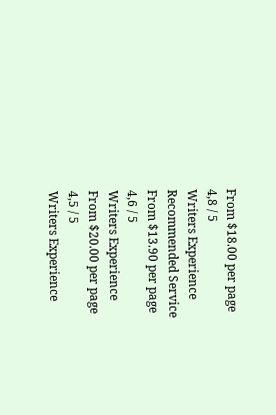From $18.00 per page
4,8 / 5
Writers Experience
Recommended Service
From $13.90 per page
4,6 / 5
Writers Experience
From $20.00 per page
4,5 / 5
Writers Experience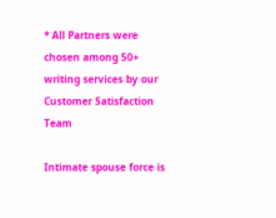* All Partners were chosen among 50+ writing services by our Customer Satisfaction Team

Intimate spouse force is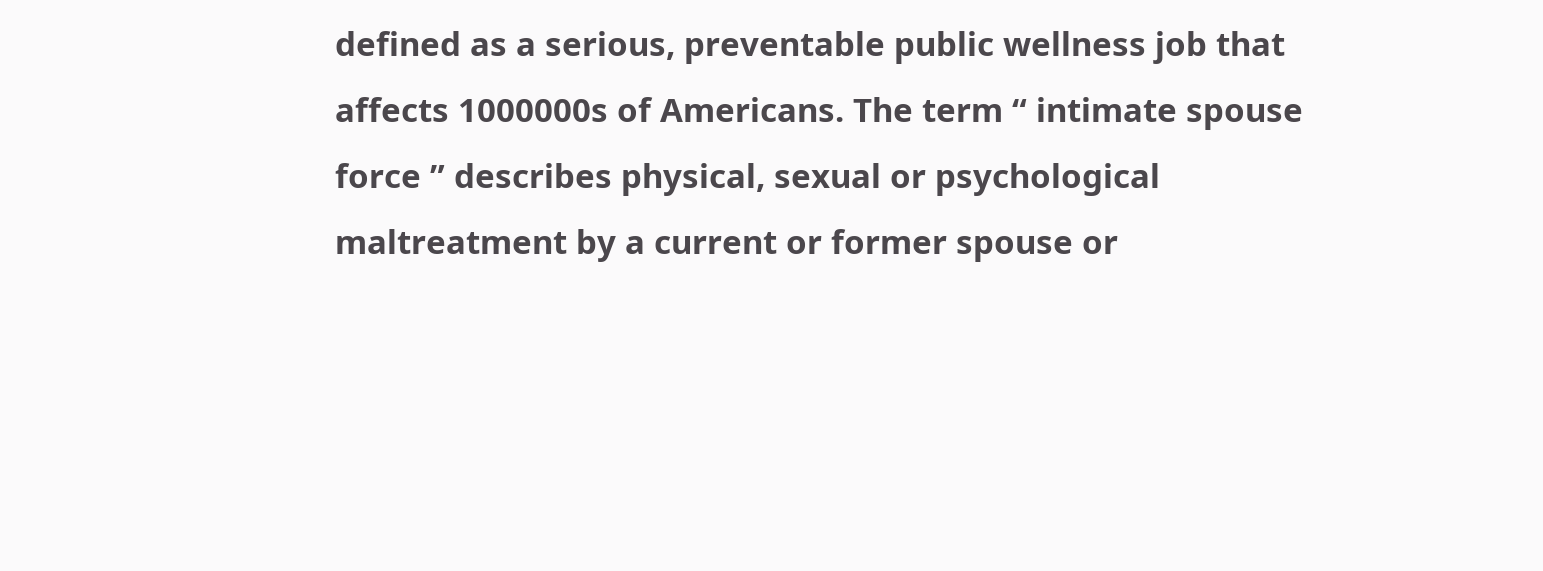defined as a serious, preventable public wellness job that affects 1000000s of Americans. The term “ intimate spouse force ” describes physical, sexual or psychological maltreatment by a current or former spouse or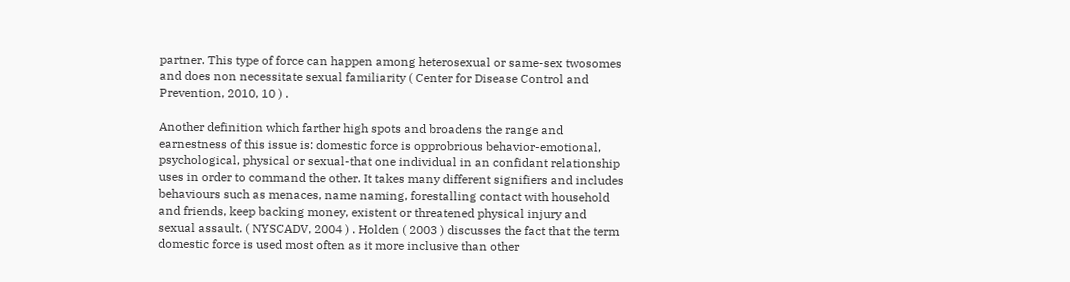partner. This type of force can happen among heterosexual or same-sex twosomes and does non necessitate sexual familiarity ( Center for Disease Control and Prevention, 2010, 10 ) .

Another definition which farther high spots and broadens the range and earnestness of this issue is: domestic force is opprobrious behavior-emotional, psychological, physical or sexual-that one individual in an confidant relationship uses in order to command the other. It takes many different signifiers and includes behaviours such as menaces, name naming, forestalling contact with household and friends, keep backing money, existent or threatened physical injury and sexual assault. ( NYSCADV, 2004 ) . Holden ( 2003 ) discusses the fact that the term domestic force is used most often as it more inclusive than other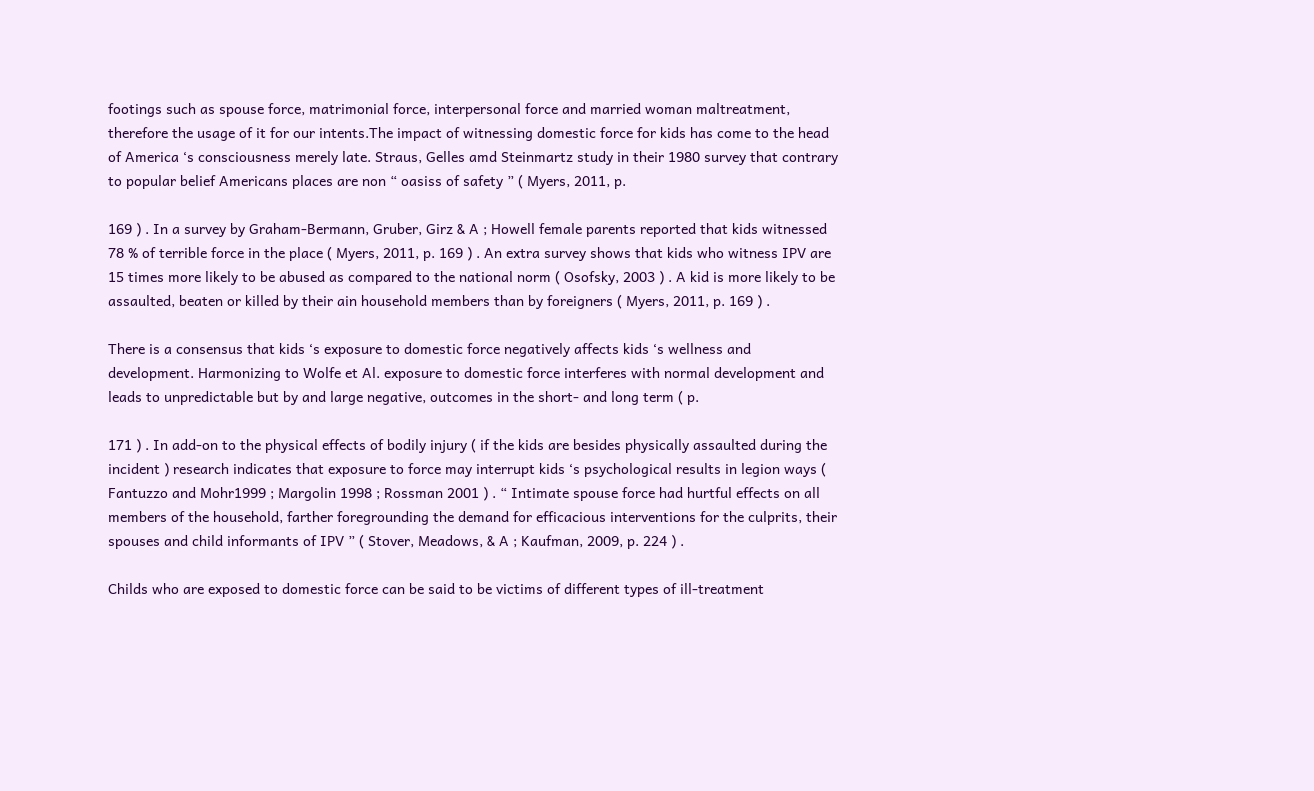footings such as spouse force, matrimonial force, interpersonal force and married woman maltreatment, therefore the usage of it for our intents.The impact of witnessing domestic force for kids has come to the head of America ‘s consciousness merely late. Straus, Gelles amd Steinmartz study in their 1980 survey that contrary to popular belief Americans places are non “ oasiss of safety ” ( Myers, 2011, p.

169 ) . In a survey by Graham-Bermann, Gruber, Girz & A ; Howell female parents reported that kids witnessed 78 % of terrible force in the place ( Myers, 2011, p. 169 ) . An extra survey shows that kids who witness IPV are 15 times more likely to be abused as compared to the national norm ( Osofsky, 2003 ) . A kid is more likely to be assaulted, beaten or killed by their ain household members than by foreigners ( Myers, 2011, p. 169 ) .

There is a consensus that kids ‘s exposure to domestic force negatively affects kids ‘s wellness and development. Harmonizing to Wolfe et Al. exposure to domestic force interferes with normal development and leads to unpredictable but by and large negative, outcomes in the short- and long term ( p.

171 ) . In add-on to the physical effects of bodily injury ( if the kids are besides physically assaulted during the incident ) research indicates that exposure to force may interrupt kids ‘s psychological results in legion ways ( Fantuzzo and Mohr1999 ; Margolin 1998 ; Rossman 2001 ) . “ Intimate spouse force had hurtful effects on all members of the household, farther foregrounding the demand for efficacious interventions for the culprits, their spouses and child informants of IPV ” ( Stover, Meadows, & A ; Kaufman, 2009, p. 224 ) .

Childs who are exposed to domestic force can be said to be victims of different types of ill-treatment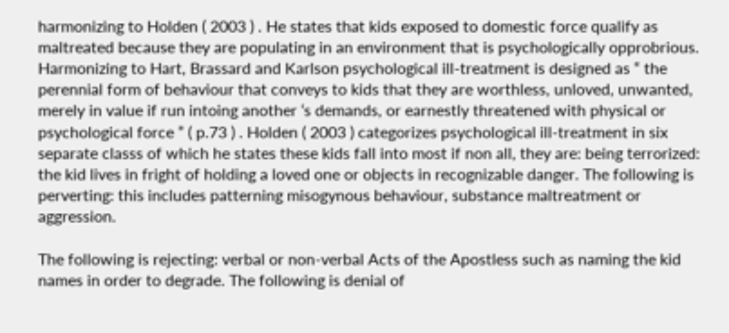harmonizing to Holden ( 2003 ) . He states that kids exposed to domestic force qualify as maltreated because they are populating in an environment that is psychologically opprobrious. Harmonizing to Hart, Brassard and Karlson psychological ill-treatment is designed as “ the perennial form of behaviour that conveys to kids that they are worthless, unloved, unwanted, merely in value if run intoing another ‘s demands, or earnestly threatened with physical or psychological force ” ( p.73 ) . Holden ( 2003 ) categorizes psychological ill-treatment in six separate classs of which he states these kids fall into most if non all, they are: being terrorized: the kid lives in fright of holding a loved one or objects in recognizable danger. The following is perverting: this includes patterning misogynous behaviour, substance maltreatment or aggression.

The following is rejecting: verbal or non-verbal Acts of the Apostless such as naming the kid names in order to degrade. The following is denial of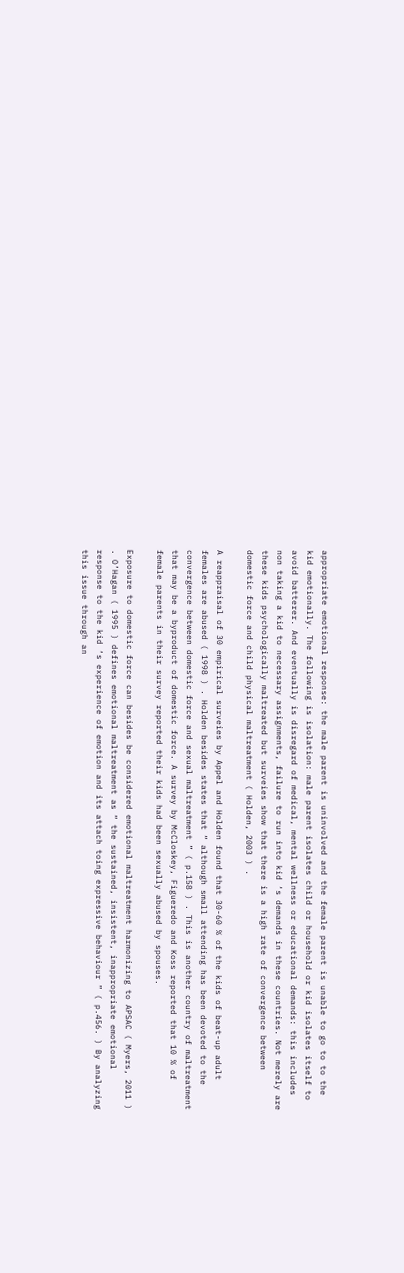appropriate emotional response: the male parent is uninvolved and the female parent is unable to go to to the kid emotionally. The following is isolation: male parent isolates child or household or kid isolates itself to avoid batterer. And eventually is disregard of medical, mental wellness or educational demands: this includes non taking a kid to necessary assignments, failure to run into kid ‘s demands in these countries. Not merely are these kids psychologically maltreated but surveies show that there is a high rate of convergence between domestic force and child physical maltreatment ( Holden, 2003 ) .

A reappraisal of 30 empirical surveies by Appel and Holden found that 30-60 % of the kids of beat-up adult females are abused ( 1998 ) . Holden besides states that “ although small attending has been devoted to the convergence between domestic force and sexual maltreatment ” ( p.158 ) . This is another country of maltreatment that may be a byproduct of domestic force. A survey by McCloskey, Figueredo and Koss reported that 10 % of female parents in their survey reported their kids had been sexually abused by spouses.

Exposure to domestic force can besides be considered emotional maltreatment harmonizing to APSAC ( Myers, 2011 ) . O’Hagan ( 1995 ) defines emotional maltreatment as “ the sustained, insistent, inappropriate emotional response to the kid ‘s experience of emotion and its attach toing expressive behaviour ” ( p.456. ) By analyzing this issue through an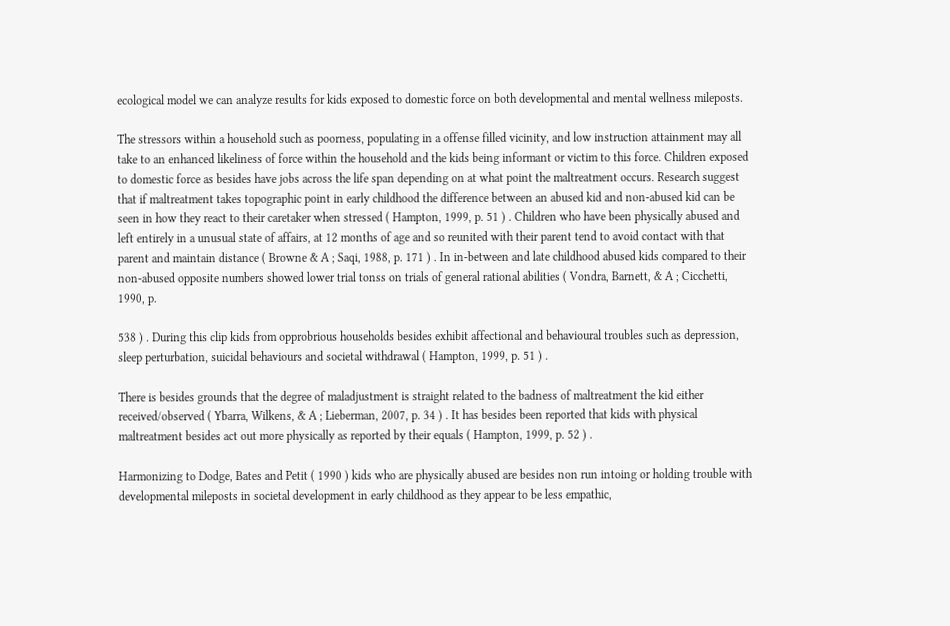ecological model we can analyze results for kids exposed to domestic force on both developmental and mental wellness mileposts.

The stressors within a household such as poorness, populating in a offense filled vicinity, and low instruction attainment may all take to an enhanced likeliness of force within the household and the kids being informant or victim to this force. Children exposed to domestic force as besides have jobs across the life span depending on at what point the maltreatment occurs. Research suggest that if maltreatment takes topographic point in early childhood the difference between an abused kid and non-abused kid can be seen in how they react to their caretaker when stressed ( Hampton, 1999, p. 51 ) . Children who have been physically abused and left entirely in a unusual state of affairs, at 12 months of age and so reunited with their parent tend to avoid contact with that parent and maintain distance ( Browne & A ; Saqi, 1988, p. 171 ) . In in-between and late childhood abused kids compared to their non-abused opposite numbers showed lower trial tonss on trials of general rational abilities ( Vondra, Barnett, & A ; Cicchetti, 1990, p.

538 ) . During this clip kids from opprobrious households besides exhibit affectional and behavioural troubles such as depression, sleep perturbation, suicidal behaviours and societal withdrawal ( Hampton, 1999, p. 51 ) .

There is besides grounds that the degree of maladjustment is straight related to the badness of maltreatment the kid either received/observed ( Ybarra, Wilkens, & A ; Lieberman, 2007, p. 34 ) . It has besides been reported that kids with physical maltreatment besides act out more physically as reported by their equals ( Hampton, 1999, p. 52 ) .

Harmonizing to Dodge, Bates and Petit ( 1990 ) kids who are physically abused are besides non run intoing or holding trouble with developmental mileposts in societal development in early childhood as they appear to be less empathic,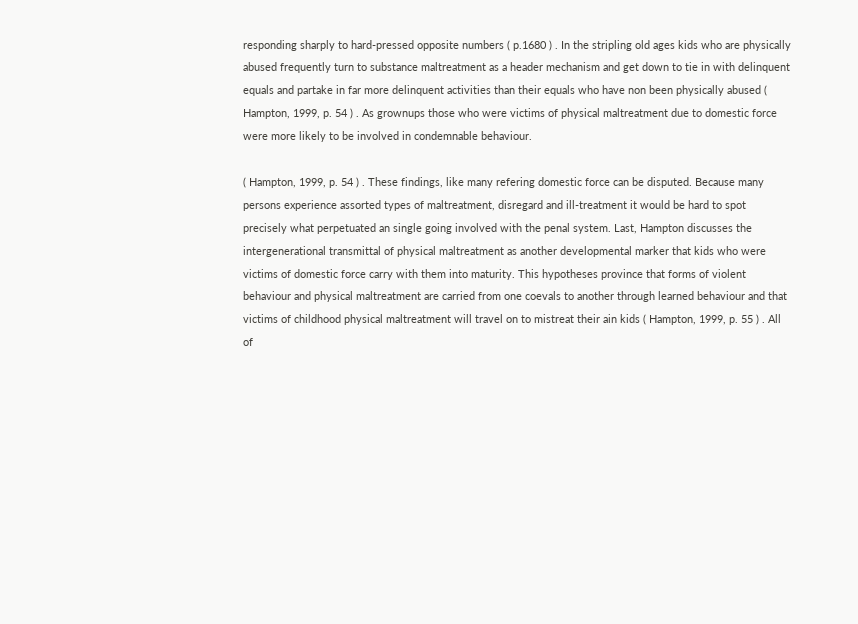responding sharply to hard-pressed opposite numbers ( p.1680 ) . In the stripling old ages kids who are physically abused frequently turn to substance maltreatment as a header mechanism and get down to tie in with delinquent equals and partake in far more delinquent activities than their equals who have non been physically abused ( Hampton, 1999, p. 54 ) . As grownups those who were victims of physical maltreatment due to domestic force were more likely to be involved in condemnable behaviour.

( Hampton, 1999, p. 54 ) . These findings, like many refering domestic force can be disputed. Because many persons experience assorted types of maltreatment, disregard and ill-treatment it would be hard to spot precisely what perpetuated an single going involved with the penal system. Last, Hampton discusses the intergenerational transmittal of physical maltreatment as another developmental marker that kids who were victims of domestic force carry with them into maturity. This hypotheses province that forms of violent behaviour and physical maltreatment are carried from one coevals to another through learned behaviour and that victims of childhood physical maltreatment will travel on to mistreat their ain kids ( Hampton, 1999, p. 55 ) . All of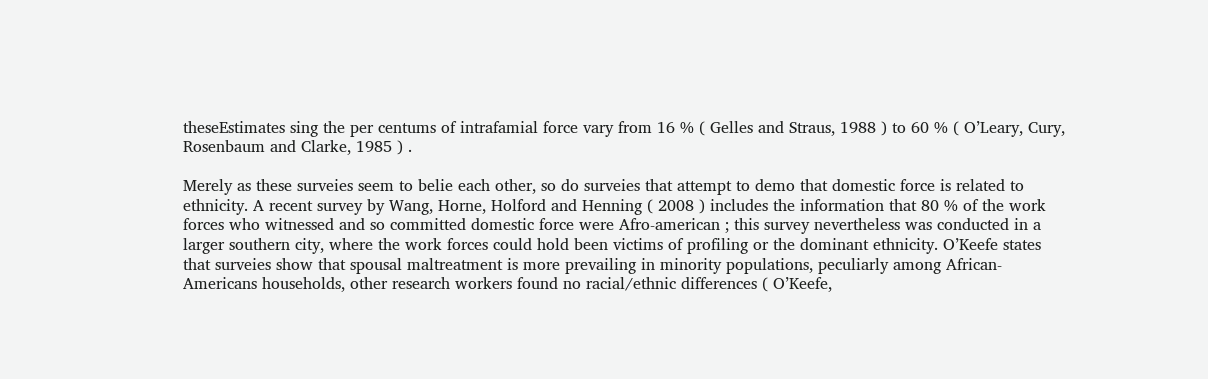theseEstimates sing the per centums of intrafamial force vary from 16 % ( Gelles and Straus, 1988 ) to 60 % ( O’Leary, Cury, Rosenbaum and Clarke, 1985 ) .

Merely as these surveies seem to belie each other, so do surveies that attempt to demo that domestic force is related to ethnicity. A recent survey by Wang, Horne, Holford and Henning ( 2008 ) includes the information that 80 % of the work forces who witnessed and so committed domestic force were Afro-american ; this survey nevertheless was conducted in a larger southern city, where the work forces could hold been victims of profiling or the dominant ethnicity. O’Keefe states that surveies show that spousal maltreatment is more prevailing in minority populations, peculiarly among African-Americans households, other research workers found no racial/ethnic differences ( O’Keefe,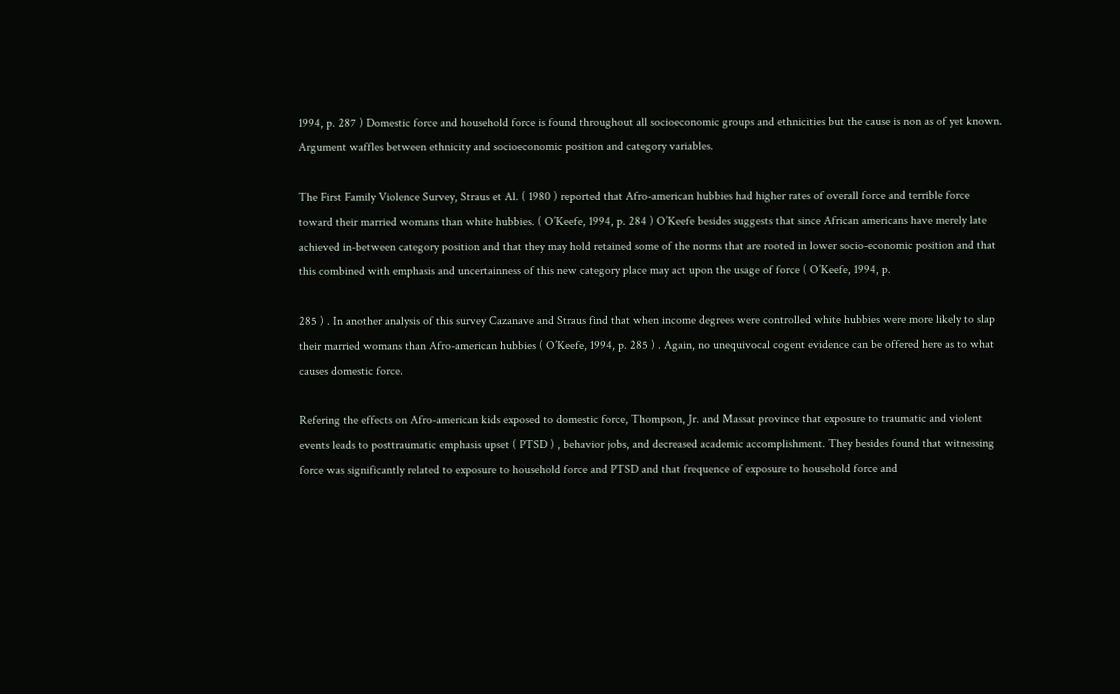1994, p. 287 ) Domestic force and household force is found throughout all socioeconomic groups and ethnicities but the cause is non as of yet known. Argument waffles between ethnicity and socioeconomic position and category variables.

The First Family Violence Survey, Straus et Al. ( 1980 ) reported that Afro-american hubbies had higher rates of overall force and terrible force toward their married womans than white hubbies. ( O’Keefe, 1994, p. 284 ) O’Keefe besides suggests that since African americans have merely late achieved in-between category position and that they may hold retained some of the norms that are rooted in lower socio-economic position and that this combined with emphasis and uncertainness of this new category place may act upon the usage of force ( O’Keefe, 1994, p.

285 ) . In another analysis of this survey Cazanave and Straus find that when income degrees were controlled white hubbies were more likely to slap their married womans than Afro-american hubbies ( O’Keefe, 1994, p. 285 ) . Again, no unequivocal cogent evidence can be offered here as to what causes domestic force.

Refering the effects on Afro-american kids exposed to domestic force, Thompson, Jr. and Massat province that exposure to traumatic and violent events leads to posttraumatic emphasis upset ( PTSD ) , behavior jobs, and decreased academic accomplishment. They besides found that witnessing force was significantly related to exposure to household force and PTSD and that frequence of exposure to household force and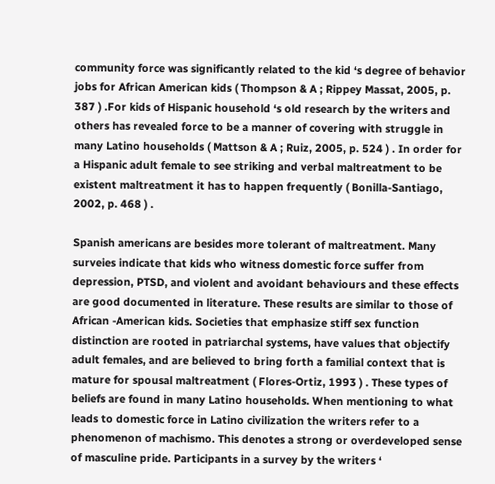community force was significantly related to the kid ‘s degree of behavior jobs for African American kids ( Thompson & A ; Rippey Massat, 2005, p. 387 ) .For kids of Hispanic household ‘s old research by the writers and others has revealed force to be a manner of covering with struggle in many Latino households ( Mattson & A ; Ruiz, 2005, p. 524 ) . In order for a Hispanic adult female to see striking and verbal maltreatment to be existent maltreatment it has to happen frequently ( Bonilla-Santiago, 2002, p. 468 ) .

Spanish americans are besides more tolerant of maltreatment. Many surveies indicate that kids who witness domestic force suffer from depression, PTSD, and violent and avoidant behaviours and these effects are good documented in literature. These results are similar to those of African -American kids. Societies that emphasize stiff sex function distinction are rooted in patriarchal systems, have values that objectify adult females, and are believed to bring forth a familial context that is mature for spousal maltreatment ( Flores-Ortiz, 1993 ) . These types of beliefs are found in many Latino households. When mentioning to what leads to domestic force in Latino civilization the writers refer to a phenomenon of machismo. This denotes a strong or overdeveloped sense of masculine pride. Participants in a survey by the writers ‘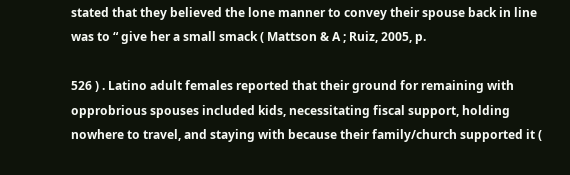stated that they believed the lone manner to convey their spouse back in line was to “ give her a small smack ( Mattson & A ; Ruiz, 2005, p.

526 ) . Latino adult females reported that their ground for remaining with opprobrious spouses included kids, necessitating fiscal support, holding nowhere to travel, and staying with because their family/church supported it (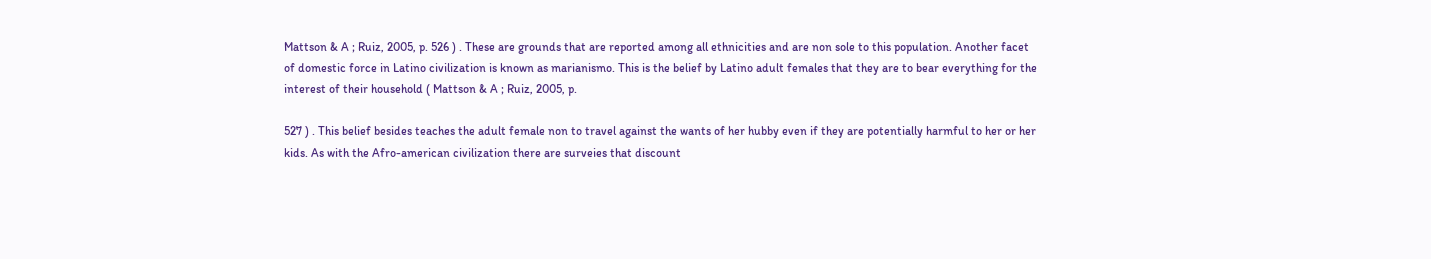Mattson & A ; Ruiz, 2005, p. 526 ) . These are grounds that are reported among all ethnicities and are non sole to this population. Another facet of domestic force in Latino civilization is known as marianismo. This is the belief by Latino adult females that they are to bear everything for the interest of their household ( Mattson & A ; Ruiz, 2005, p.

527 ) . This belief besides teaches the adult female non to travel against the wants of her hubby even if they are potentially harmful to her or her kids. As with the Afro-american civilization there are surveies that discount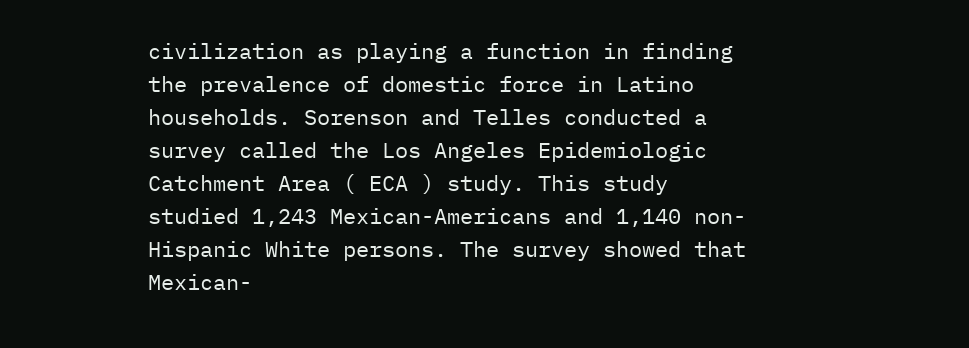civilization as playing a function in finding the prevalence of domestic force in Latino households. Sorenson and Telles conducted a survey called the Los Angeles Epidemiologic Catchment Area ( ECA ) study. This study studied 1,243 Mexican-Americans and 1,140 non-Hispanic White persons. The survey showed that Mexican-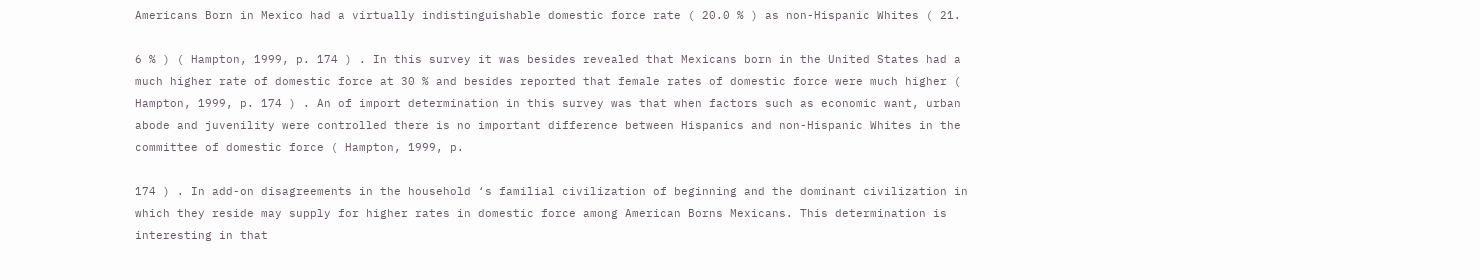Americans Born in Mexico had a virtually indistinguishable domestic force rate ( 20.0 % ) as non-Hispanic Whites ( 21.

6 % ) ( Hampton, 1999, p. 174 ) . In this survey it was besides revealed that Mexicans born in the United States had a much higher rate of domestic force at 30 % and besides reported that female rates of domestic force were much higher ( Hampton, 1999, p. 174 ) . An of import determination in this survey was that when factors such as economic want, urban abode and juvenility were controlled there is no important difference between Hispanics and non-Hispanic Whites in the committee of domestic force ( Hampton, 1999, p.

174 ) . In add-on disagreements in the household ‘s familial civilization of beginning and the dominant civilization in which they reside may supply for higher rates in domestic force among American Borns Mexicans. This determination is interesting in that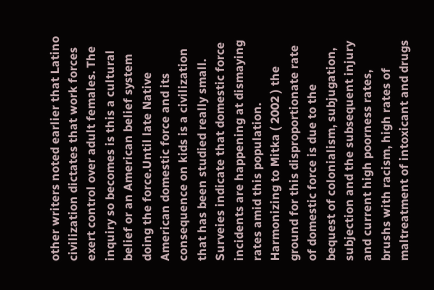other writers noted earlier that Latino civilization dictates that work forces exert control over adult females. The inquiry so becomes is this a cultural belief or an American belief system doing the force.Until late Native American domestic force and its consequence on kids is a civilization that has been studied really small. Surveies indicate that domestic force incidents are happening at dismaying rates amid this population. Harmonizing to Mitka ( 2002 ) the ground for this disproportionate rate of domestic force is due to the bequest of colonialism, subjugation, subjection and the subsequent injury and current high poorness rates, brushs with racism, high rates of maltreatment of intoxicant and drugs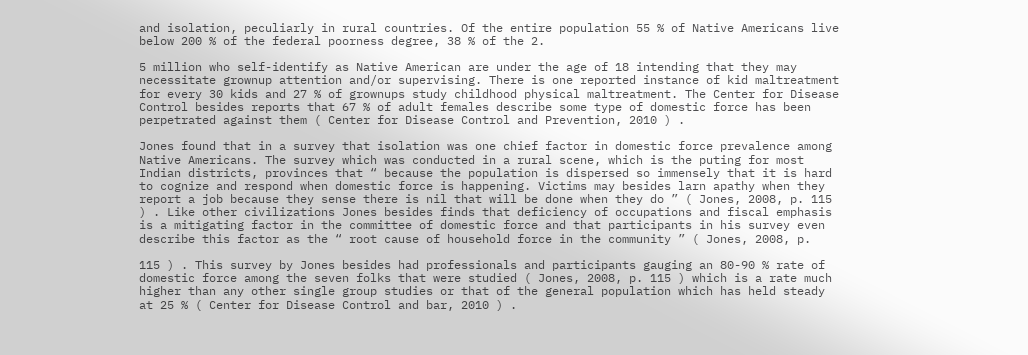and isolation, peculiarly in rural countries. Of the entire population 55 % of Native Americans live below 200 % of the federal poorness degree, 38 % of the 2.

5 million who self-identify as Native American are under the age of 18 intending that they may necessitate grownup attention and/or supervising. There is one reported instance of kid maltreatment for every 30 kids and 27 % of grownups study childhood physical maltreatment. The Center for Disease Control besides reports that 67 % of adult females describe some type of domestic force has been perpetrated against them ( Center for Disease Control and Prevention, 2010 ) .

Jones found that in a survey that isolation was one chief factor in domestic force prevalence among Native Americans. The survey which was conducted in a rural scene, which is the puting for most Indian districts, provinces that “ because the population is dispersed so immensely that it is hard to cognize and respond when domestic force is happening. Victims may besides larn apathy when they report a job because they sense there is nil that will be done when they do ” ( Jones, 2008, p. 115 ) . Like other civilizations Jones besides finds that deficiency of occupations and fiscal emphasis is a mitigating factor in the committee of domestic force and that participants in his survey even describe this factor as the “ root cause of household force in the community ” ( Jones, 2008, p.

115 ) . This survey by Jones besides had professionals and participants gauging an 80-90 % rate of domestic force among the seven folks that were studied ( Jones, 2008, p. 115 ) which is a rate much higher than any other single group studies or that of the general population which has held steady at 25 % ( Center for Disease Control and bar, 2010 ) .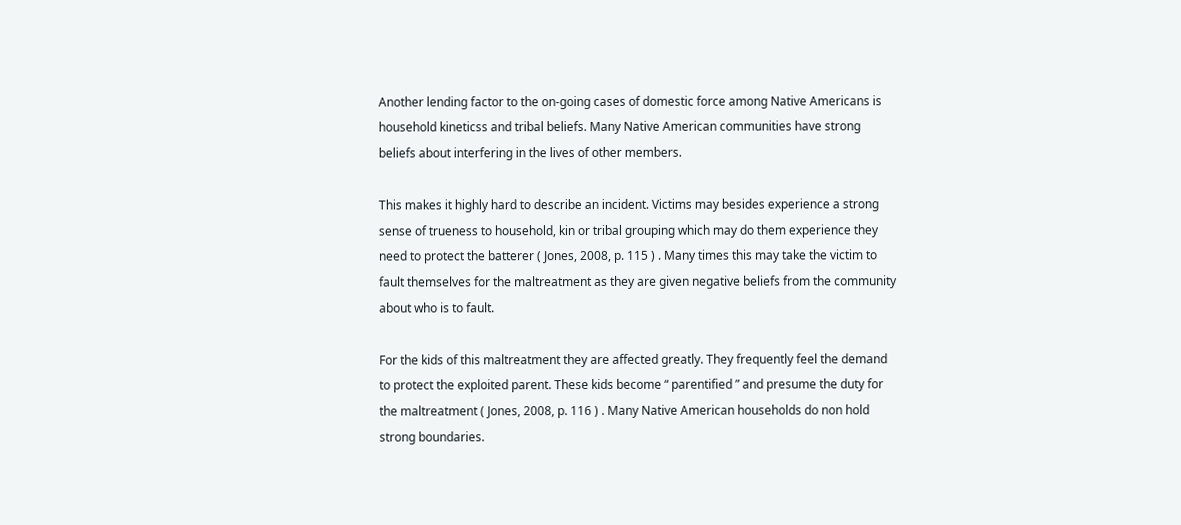Another lending factor to the on-going cases of domestic force among Native Americans is household kineticss and tribal beliefs. Many Native American communities have strong beliefs about interfering in the lives of other members.

This makes it highly hard to describe an incident. Victims may besides experience a strong sense of trueness to household, kin or tribal grouping which may do them experience they need to protect the batterer ( Jones, 2008, p. 115 ) . Many times this may take the victim to fault themselves for the maltreatment as they are given negative beliefs from the community about who is to fault.

For the kids of this maltreatment they are affected greatly. They frequently feel the demand to protect the exploited parent. These kids become “ parentified ” and presume the duty for the maltreatment ( Jones, 2008, p. 116 ) . Many Native American households do non hold strong boundaries.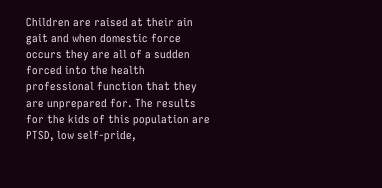Children are raised at their ain gait and when domestic force occurs they are all of a sudden forced into the health professional function that they are unprepared for. The results for the kids of this population are PTSD, low self-pride,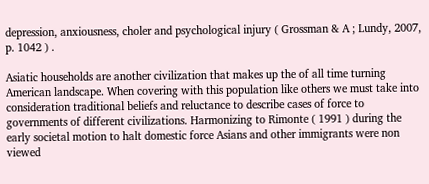depression, anxiousness, choler and psychological injury ( Grossman & A ; Lundy, 2007, p. 1042 ) .

Asiatic households are another civilization that makes up the of all time turning American landscape. When covering with this population like others we must take into consideration traditional beliefs and reluctance to describe cases of force to governments of different civilizations. Harmonizing to Rimonte ( 1991 ) during the early societal motion to halt domestic force Asians and other immigrants were non viewed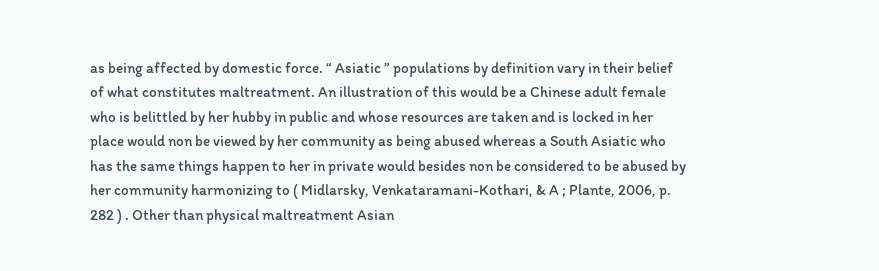as being affected by domestic force. “ Asiatic ” populations by definition vary in their belief of what constitutes maltreatment. An illustration of this would be a Chinese adult female who is belittled by her hubby in public and whose resources are taken and is locked in her place would non be viewed by her community as being abused whereas a South Asiatic who has the same things happen to her in private would besides non be considered to be abused by her community harmonizing to ( Midlarsky, Venkataramani-Kothari, & A ; Plante, 2006, p. 282 ) . Other than physical maltreatment Asian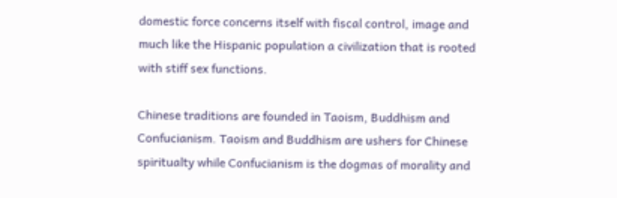domestic force concerns itself with fiscal control, image and much like the Hispanic population a civilization that is rooted with stiff sex functions.

Chinese traditions are founded in Taoism, Buddhism and Confucianism. Taoism and Buddhism are ushers for Chinese spiritualty while Confucianism is the dogmas of morality and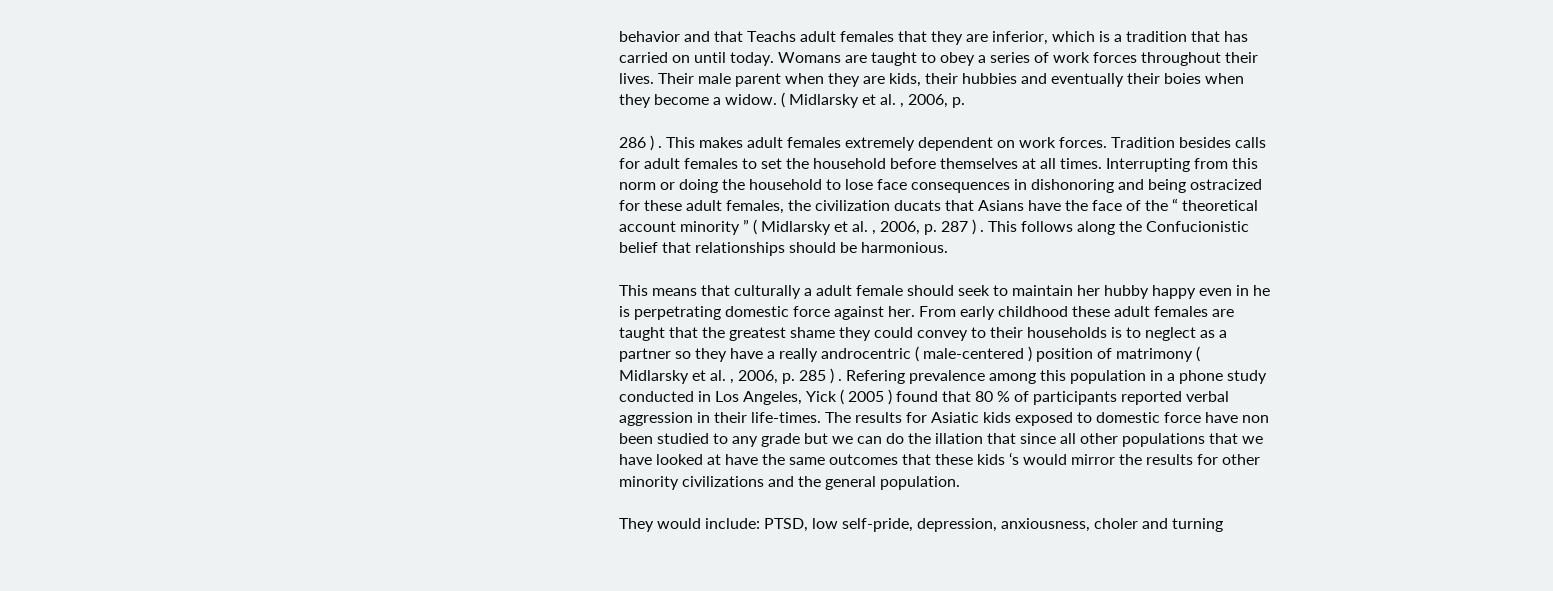behavior and that Teachs adult females that they are inferior, which is a tradition that has carried on until today. Womans are taught to obey a series of work forces throughout their lives. Their male parent when they are kids, their hubbies and eventually their boies when they become a widow. ( Midlarsky et al. , 2006, p.

286 ) . This makes adult females extremely dependent on work forces. Tradition besides calls for adult females to set the household before themselves at all times. Interrupting from this norm or doing the household to lose face consequences in dishonoring and being ostracized for these adult females, the civilization ducats that Asians have the face of the “ theoretical account minority ” ( Midlarsky et al. , 2006, p. 287 ) . This follows along the Confucionistic belief that relationships should be harmonious.

This means that culturally a adult female should seek to maintain her hubby happy even in he is perpetrating domestic force against her. From early childhood these adult females are taught that the greatest shame they could convey to their households is to neglect as a partner so they have a really androcentric ( male-centered ) position of matrimony ( Midlarsky et al. , 2006, p. 285 ) . Refering prevalence among this population in a phone study conducted in Los Angeles, Yick ( 2005 ) found that 80 % of participants reported verbal aggression in their life-times. The results for Asiatic kids exposed to domestic force have non been studied to any grade but we can do the illation that since all other populations that we have looked at have the same outcomes that these kids ‘s would mirror the results for other minority civilizations and the general population.

They would include: PTSD, low self-pride, depression, anxiousness, choler and turning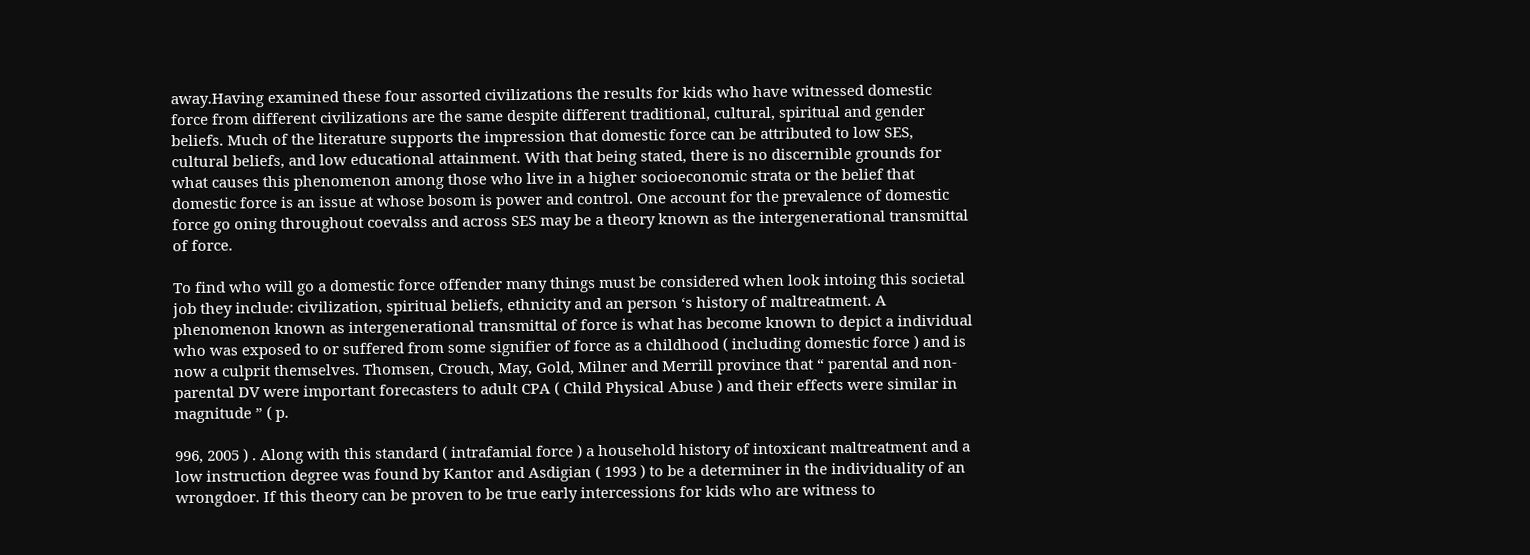away.Having examined these four assorted civilizations the results for kids who have witnessed domestic force from different civilizations are the same despite different traditional, cultural, spiritual and gender beliefs. Much of the literature supports the impression that domestic force can be attributed to low SES, cultural beliefs, and low educational attainment. With that being stated, there is no discernible grounds for what causes this phenomenon among those who live in a higher socioeconomic strata or the belief that domestic force is an issue at whose bosom is power and control. One account for the prevalence of domestic force go oning throughout coevalss and across SES may be a theory known as the intergenerational transmittal of force.

To find who will go a domestic force offender many things must be considered when look intoing this societal job they include: civilization, spiritual beliefs, ethnicity and an person ‘s history of maltreatment. A phenomenon known as intergenerational transmittal of force is what has become known to depict a individual who was exposed to or suffered from some signifier of force as a childhood ( including domestic force ) and is now a culprit themselves. Thomsen, Crouch, May, Gold, Milner and Merrill province that “ parental and non-parental DV were important forecasters to adult CPA ( Child Physical Abuse ) and their effects were similar in magnitude ” ( p.

996, 2005 ) . Along with this standard ( intrafamial force ) a household history of intoxicant maltreatment and a low instruction degree was found by Kantor and Asdigian ( 1993 ) to be a determiner in the individuality of an wrongdoer. If this theory can be proven to be true early intercessions for kids who are witness to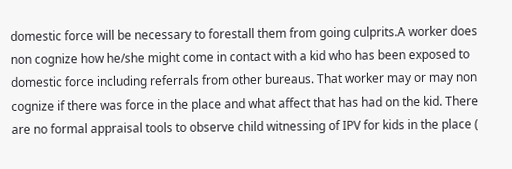domestic force will be necessary to forestall them from going culprits.A worker does non cognize how he/she might come in contact with a kid who has been exposed to domestic force including referrals from other bureaus. That worker may or may non cognize if there was force in the place and what affect that has had on the kid. There are no formal appraisal tools to observe child witnessing of IPV for kids in the place (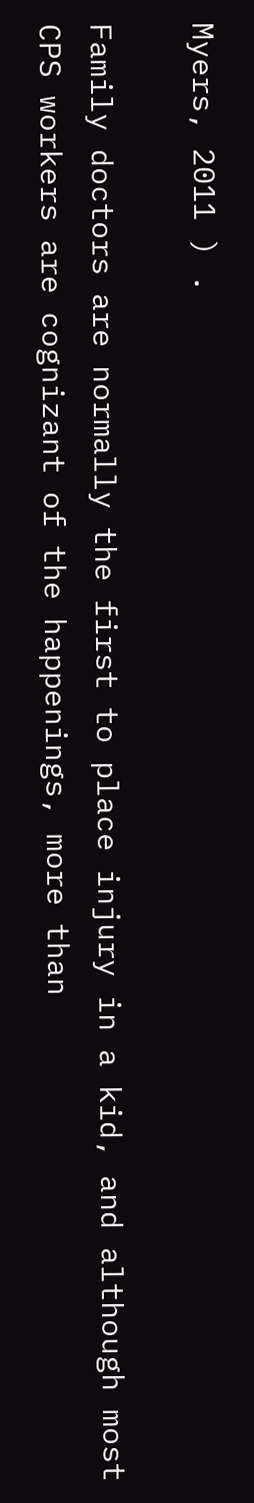Myers, 2011 ) .

Family doctors are normally the first to place injury in a kid, and although most CPS workers are cognizant of the happenings, more than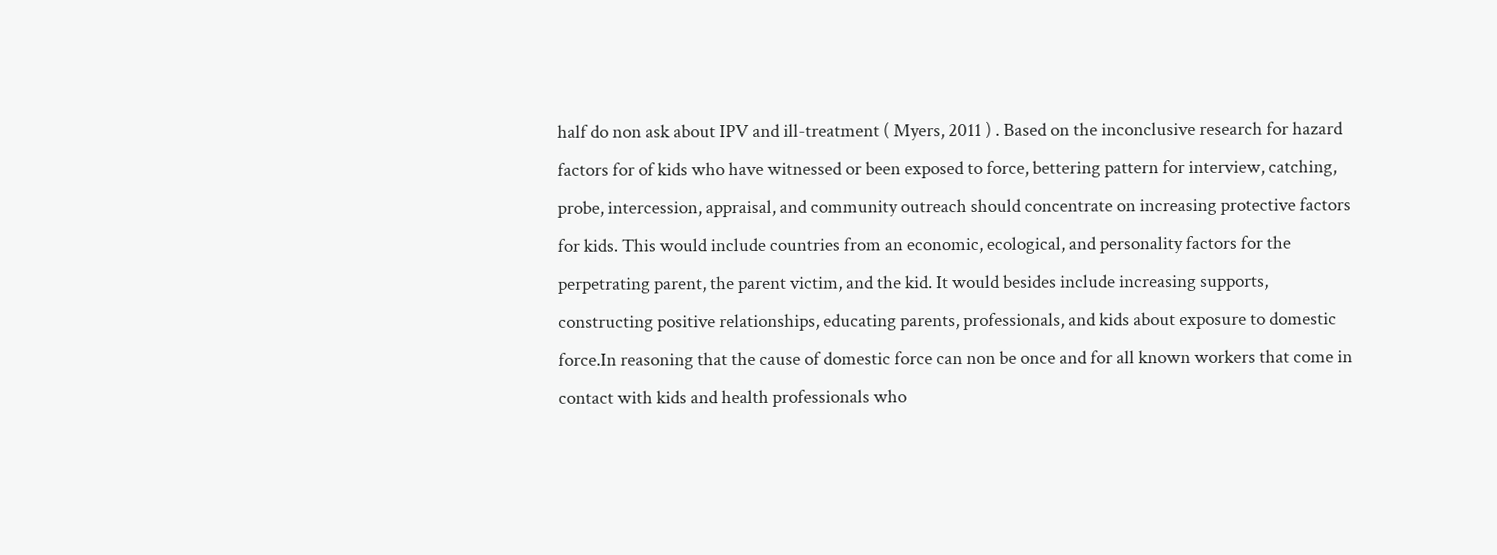half do non ask about IPV and ill-treatment ( Myers, 2011 ) . Based on the inconclusive research for hazard factors for of kids who have witnessed or been exposed to force, bettering pattern for interview, catching, probe, intercession, appraisal, and community outreach should concentrate on increasing protective factors for kids. This would include countries from an economic, ecological, and personality factors for the perpetrating parent, the parent victim, and the kid. It would besides include increasing supports, constructing positive relationships, educating parents, professionals, and kids about exposure to domestic force.In reasoning that the cause of domestic force can non be once and for all known workers that come in contact with kids and health professionals who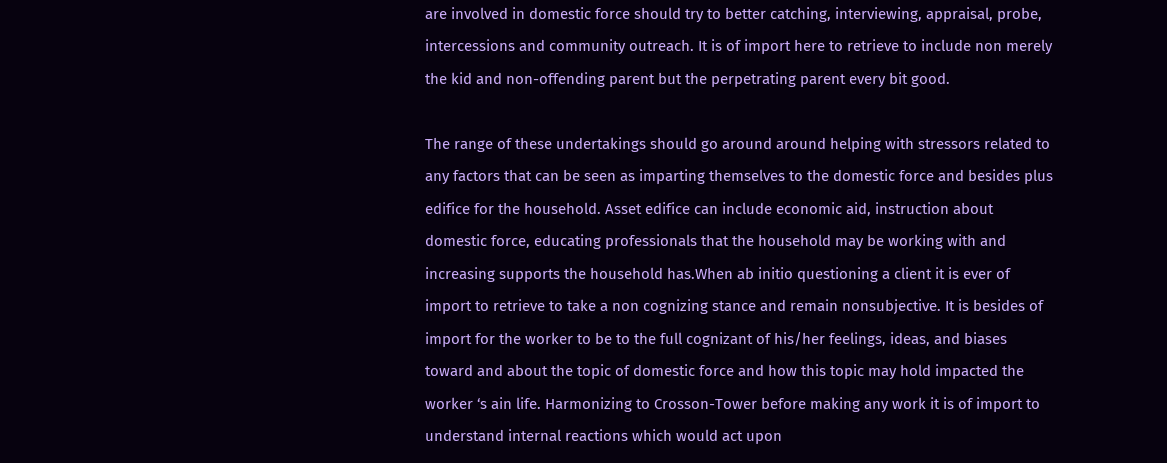are involved in domestic force should try to better catching, interviewing, appraisal, probe, intercessions and community outreach. It is of import here to retrieve to include non merely the kid and non-offending parent but the perpetrating parent every bit good.

The range of these undertakings should go around around helping with stressors related to any factors that can be seen as imparting themselves to the domestic force and besides plus edifice for the household. Asset edifice can include economic aid, instruction about domestic force, educating professionals that the household may be working with and increasing supports the household has.When ab initio questioning a client it is ever of import to retrieve to take a non cognizing stance and remain nonsubjective. It is besides of import for the worker to be to the full cognizant of his/her feelings, ideas, and biases toward and about the topic of domestic force and how this topic may hold impacted the worker ‘s ain life. Harmonizing to Crosson-Tower before making any work it is of import to understand internal reactions which would act upon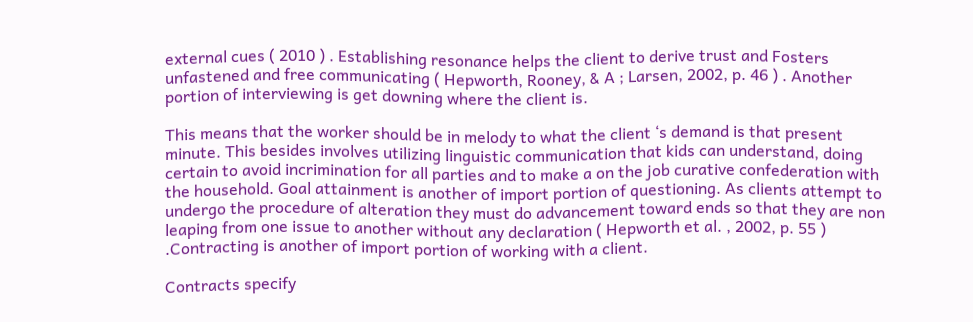external cues ( 2010 ) . Establishing resonance helps the client to derive trust and Fosters unfastened and free communicating ( Hepworth, Rooney, & A ; Larsen, 2002, p. 46 ) . Another portion of interviewing is get downing where the client is.

This means that the worker should be in melody to what the client ‘s demand is that present minute. This besides involves utilizing linguistic communication that kids can understand, doing certain to avoid incrimination for all parties and to make a on the job curative confederation with the household. Goal attainment is another of import portion of questioning. As clients attempt to undergo the procedure of alteration they must do advancement toward ends so that they are non leaping from one issue to another without any declaration ( Hepworth et al. , 2002, p. 55 ) .Contracting is another of import portion of working with a client.

Contracts specify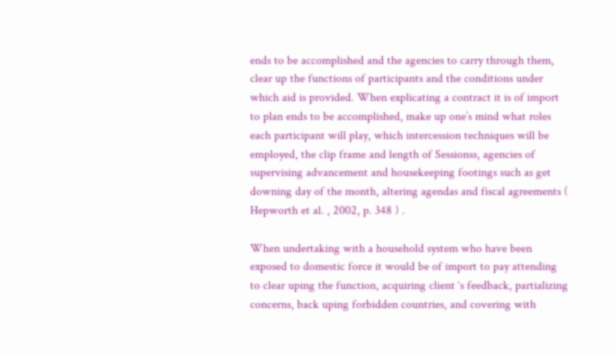ends to be accomplished and the agencies to carry through them, clear up the functions of participants and the conditions under which aid is provided. When explicating a contract it is of import to plan ends to be accomplished, make up one’s mind what roles each participant will play, which intercession techniques will be employed, the clip frame and length of Sessionss, agencies of supervising advancement and housekeeping footings such as get downing day of the month, altering agendas and fiscal agreements ( Hepworth et al. , 2002, p. 348 ) .

When undertaking with a household system who have been exposed to domestic force it would be of import to pay attending to clear uping the function, acquiring client ‘s feedback, partializing concerns, back uping forbidden countries, and covering with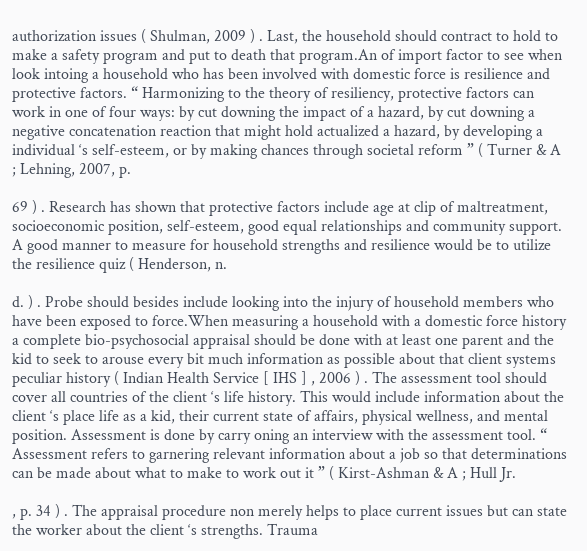authorization issues ( Shulman, 2009 ) . Last, the household should contract to hold to make a safety program and put to death that program.An of import factor to see when look intoing a household who has been involved with domestic force is resilience and protective factors. “ Harmonizing to the theory of resiliency, protective factors can work in one of four ways: by cut downing the impact of a hazard, by cut downing a negative concatenation reaction that might hold actualized a hazard, by developing a individual ‘s self-esteem, or by making chances through societal reform ” ( Turner & A ; Lehning, 2007, p.

69 ) . Research has shown that protective factors include age at clip of maltreatment, socioeconomic position, self-esteem, good equal relationships and community support. A good manner to measure for household strengths and resilience would be to utilize the resilience quiz ( Henderson, n.

d. ) . Probe should besides include looking into the injury of household members who have been exposed to force.When measuring a household with a domestic force history a complete bio-psychosocial appraisal should be done with at least one parent and the kid to seek to arouse every bit much information as possible about that client systems peculiar history ( Indian Health Service [ IHS ] , 2006 ) . The assessment tool should cover all countries of the client ‘s life history. This would include information about the client ‘s place life as a kid, their current state of affairs, physical wellness, and mental position. Assessment is done by carry oning an interview with the assessment tool. “ Assessment refers to garnering relevant information about a job so that determinations can be made about what to make to work out it ” ( Kirst-Ashman & A ; Hull Jr.

, p. 34 ) . The appraisal procedure non merely helps to place current issues but can state the worker about the client ‘s strengths. Trauma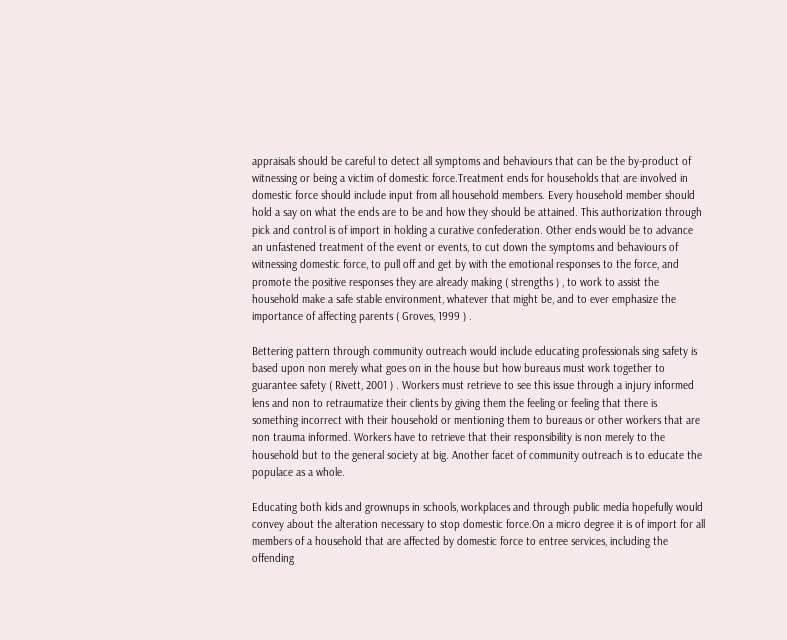appraisals should be careful to detect all symptoms and behaviours that can be the by-product of witnessing or being a victim of domestic force.Treatment ends for households that are involved in domestic force should include input from all household members. Every household member should hold a say on what the ends are to be and how they should be attained. This authorization through pick and control is of import in holding a curative confederation. Other ends would be to advance an unfastened treatment of the event or events, to cut down the symptoms and behaviours of witnessing domestic force, to pull off and get by with the emotional responses to the force, and promote the positive responses they are already making ( strengths ) , to work to assist the household make a safe stable environment, whatever that might be, and to ever emphasize the importance of affecting parents ( Groves, 1999 ) .

Bettering pattern through community outreach would include educating professionals sing safety is based upon non merely what goes on in the house but how bureaus must work together to guarantee safety ( Rivett, 2001 ) . Workers must retrieve to see this issue through a injury informed lens and non to retraumatize their clients by giving them the feeling or feeling that there is something incorrect with their household or mentioning them to bureaus or other workers that are non trauma informed. Workers have to retrieve that their responsibility is non merely to the household but to the general society at big. Another facet of community outreach is to educate the populace as a whole.

Educating both kids and grownups in schools, workplaces and through public media hopefully would convey about the alteration necessary to stop domestic force.On a micro degree it is of import for all members of a household that are affected by domestic force to entree services, including the offending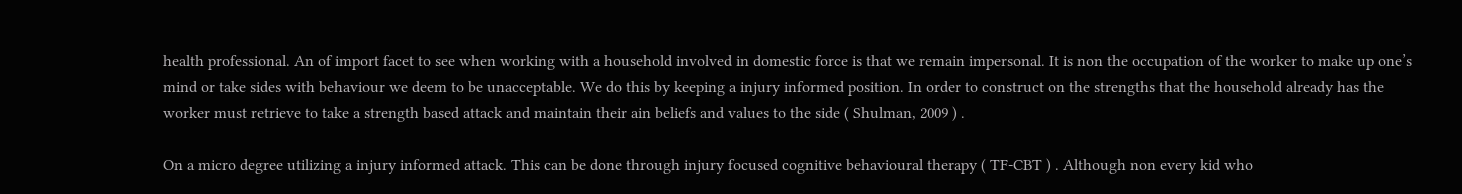health professional. An of import facet to see when working with a household involved in domestic force is that we remain impersonal. It is non the occupation of the worker to make up one’s mind or take sides with behaviour we deem to be unacceptable. We do this by keeping a injury informed position. In order to construct on the strengths that the household already has the worker must retrieve to take a strength based attack and maintain their ain beliefs and values to the side ( Shulman, 2009 ) .

On a micro degree utilizing a injury informed attack. This can be done through injury focused cognitive behavioural therapy ( TF-CBT ) . Although non every kid who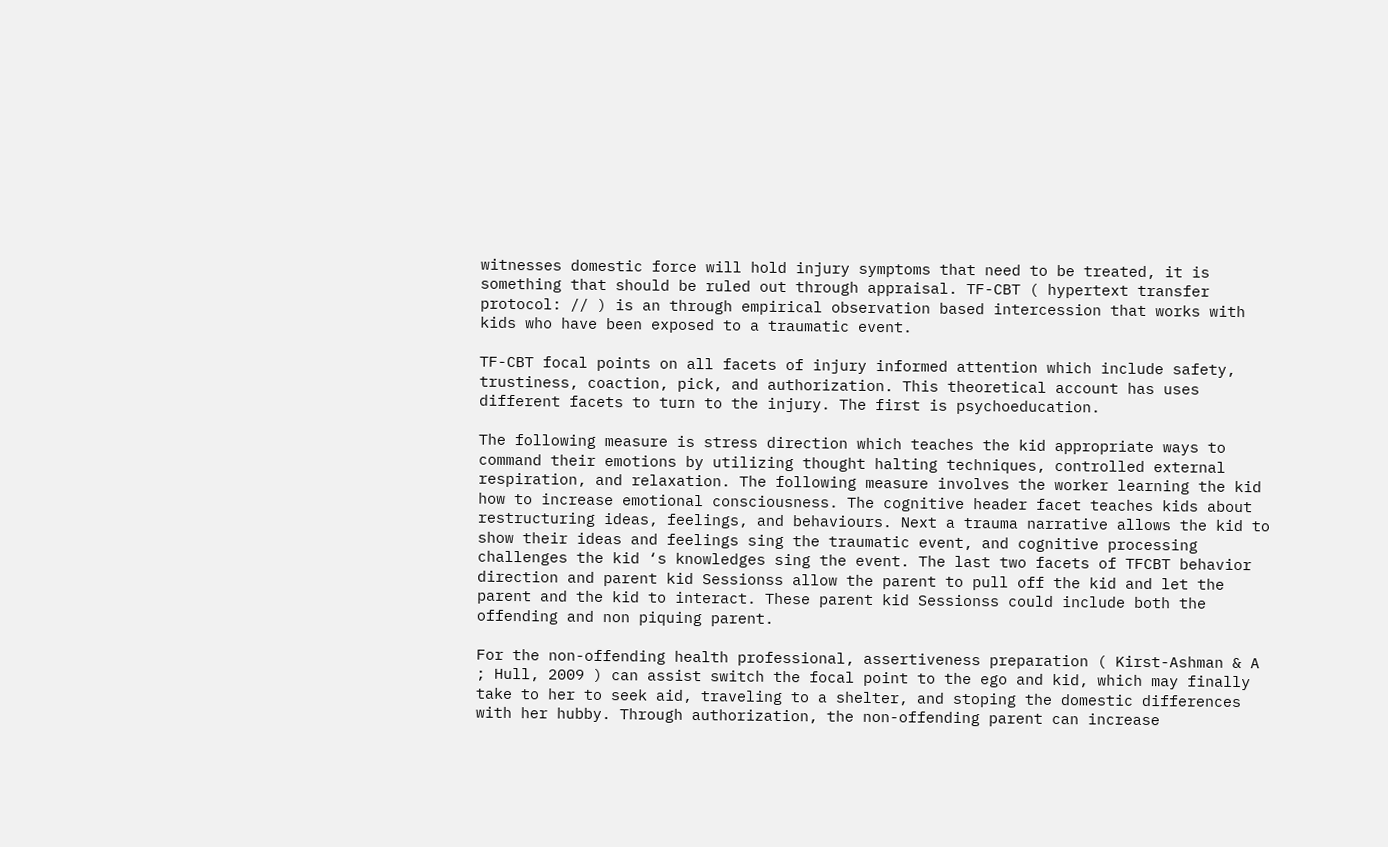witnesses domestic force will hold injury symptoms that need to be treated, it is something that should be ruled out through appraisal. TF-CBT ( hypertext transfer protocol: // ) is an through empirical observation based intercession that works with kids who have been exposed to a traumatic event.

TF-CBT focal points on all facets of injury informed attention which include safety, trustiness, coaction, pick, and authorization. This theoretical account has uses different facets to turn to the injury. The first is psychoeducation.

The following measure is stress direction which teaches the kid appropriate ways to command their emotions by utilizing thought halting techniques, controlled external respiration, and relaxation. The following measure involves the worker learning the kid how to increase emotional consciousness. The cognitive header facet teaches kids about restructuring ideas, feelings, and behaviours. Next a trauma narrative allows the kid to show their ideas and feelings sing the traumatic event, and cognitive processing challenges the kid ‘s knowledges sing the event. The last two facets of TFCBT behavior direction and parent kid Sessionss allow the parent to pull off the kid and let the parent and the kid to interact. These parent kid Sessionss could include both the offending and non piquing parent.

For the non-offending health professional, assertiveness preparation ( Kirst-Ashman & A ; Hull, 2009 ) can assist switch the focal point to the ego and kid, which may finally take to her to seek aid, traveling to a shelter, and stoping the domestic differences with her hubby. Through authorization, the non-offending parent can increase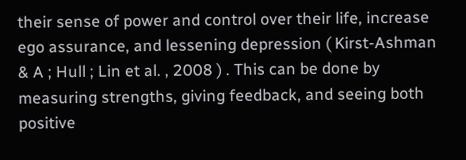their sense of power and control over their life, increase ego assurance, and lessening depression ( Kirst-Ashman & A ; Hull ; Lin et al. , 2008 ) . This can be done by measuring strengths, giving feedback, and seeing both positive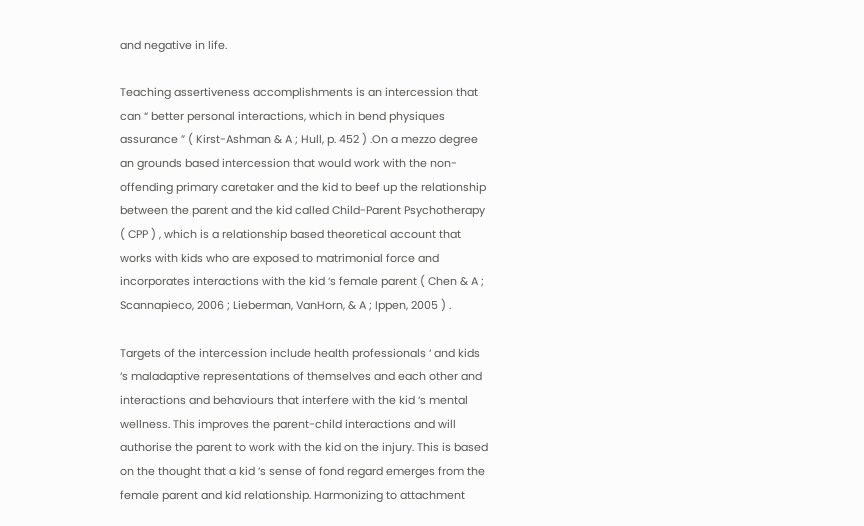and negative in life.

Teaching assertiveness accomplishments is an intercession that can “ better personal interactions, which in bend physiques assurance ” ( Kirst-Ashman & A ; Hull, p. 452 ) .On a mezzo degree an grounds based intercession that would work with the non-offending primary caretaker and the kid to beef up the relationship between the parent and the kid called Child-Parent Psychotherapy ( CPP ) , which is a relationship based theoretical account that works with kids who are exposed to matrimonial force and incorporates interactions with the kid ‘s female parent ( Chen & A ; Scannapieco, 2006 ; Lieberman, VanHorn, & A ; Ippen, 2005 ) .

Targets of the intercession include health professionals ‘ and kids ‘s maladaptive representations of themselves and each other and interactions and behaviours that interfere with the kid ‘s mental wellness. This improves the parent-child interactions and will authorise the parent to work with the kid on the injury. This is based on the thought that a kid ‘s sense of fond regard emerges from the female parent and kid relationship. Harmonizing to attachment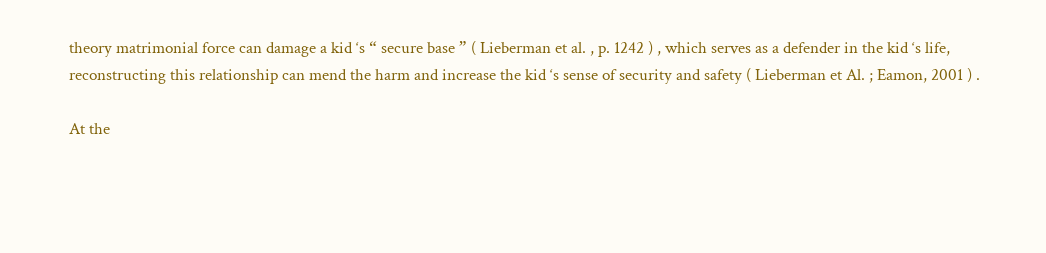theory matrimonial force can damage a kid ‘s “ secure base ” ( Lieberman et al. , p. 1242 ) , which serves as a defender in the kid ‘s life, reconstructing this relationship can mend the harm and increase the kid ‘s sense of security and safety ( Lieberman et Al. ; Eamon, 2001 ) .

At the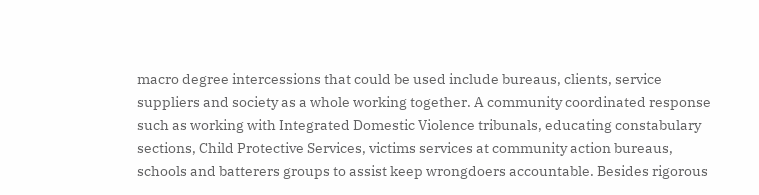macro degree intercessions that could be used include bureaus, clients, service suppliers and society as a whole working together. A community coordinated response such as working with Integrated Domestic Violence tribunals, educating constabulary sections, Child Protective Services, victims services at community action bureaus, schools and batterers groups to assist keep wrongdoers accountable. Besides rigorous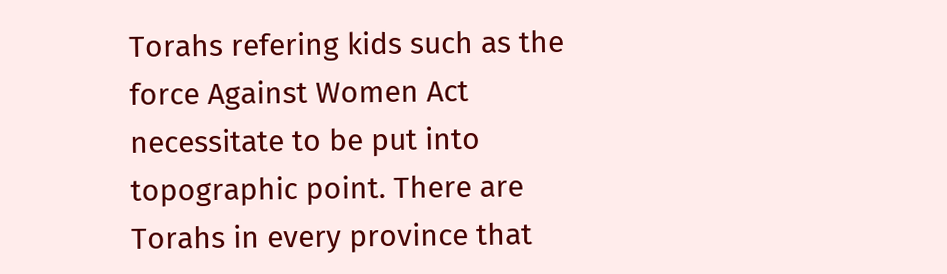Torahs refering kids such as the force Against Women Act necessitate to be put into topographic point. There are Torahs in every province that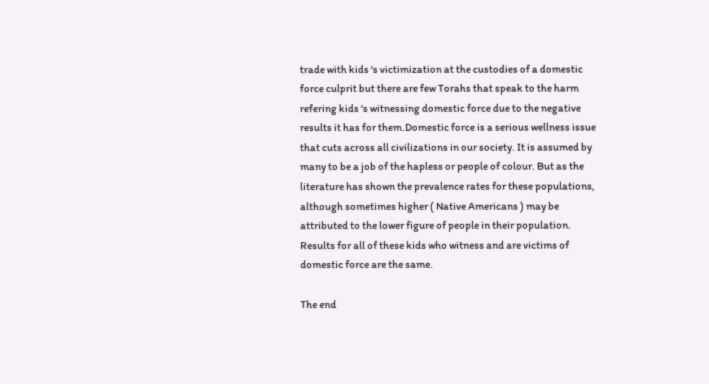trade with kids ‘s victimization at the custodies of a domestic force culprit but there are few Torahs that speak to the harm refering kids ‘s witnessing domestic force due to the negative results it has for them.Domestic force is a serious wellness issue that cuts across all civilizations in our society. It is assumed by many to be a job of the hapless or people of colour. But as the literature has shown the prevalence rates for these populations, although sometimes higher ( Native Americans ) may be attributed to the lower figure of people in their population. Results for all of these kids who witness and are victims of domestic force are the same.

The end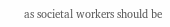as societal workers should be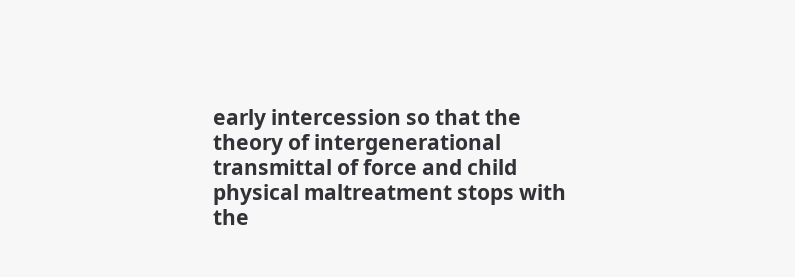early intercession so that the theory of intergenerational transmittal of force and child physical maltreatment stops with the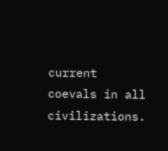current coevals in all civilizations.